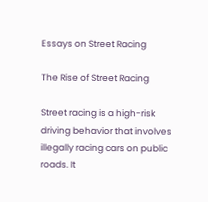Essays on Street Racing

The Rise of Street Racing

Street racing is a high-risk driving behavior that involves illegally racing cars on public roads. It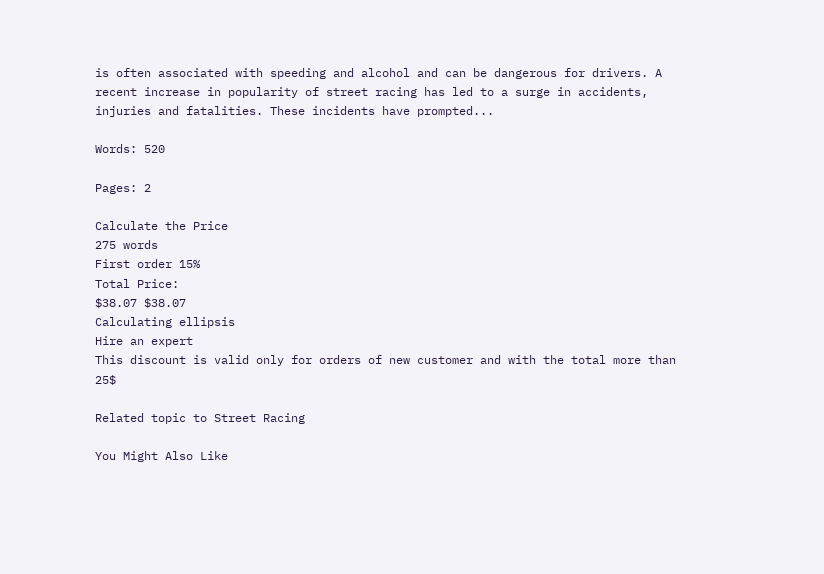is often associated with speeding and alcohol and can be dangerous for drivers. A recent increase in popularity of street racing has led to a surge in accidents, injuries and fatalities. These incidents have prompted...

Words: 520

Pages: 2

Calculate the Price
275 words
First order 15%
Total Price:
$38.07 $38.07
Calculating ellipsis
Hire an expert
This discount is valid only for orders of new customer and with the total more than 25$

Related topic to Street Racing

You Might Also Like